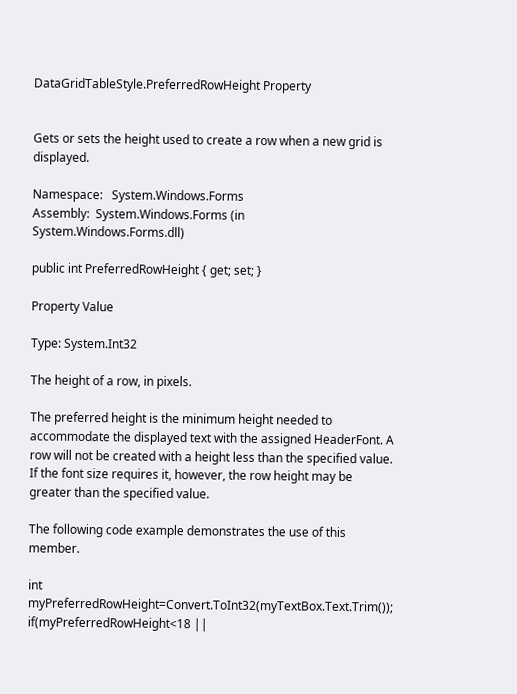DataGridTableStyle.PreferredRowHeight Property


Gets or sets the height used to create a row when a new grid is displayed.

Namespace:   System.Windows.Forms
Assembly:  System.Windows.Forms (in System.Windows.Forms.dll)

public int PreferredRowHeight { get; set; }

Property Value

Type: System.Int32

The height of a row, in pixels.

The preferred height is the minimum height needed to accommodate the displayed text with the assigned HeaderFont. A row will not be created with a height less than the specified value. If the font size requires it, however, the row height may be greater than the specified value.

The following code example demonstrates the use of this member.

int myPreferredRowHeight=Convert.ToInt32(myTextBox.Text.Trim());
if(myPreferredRowHeight<18 ||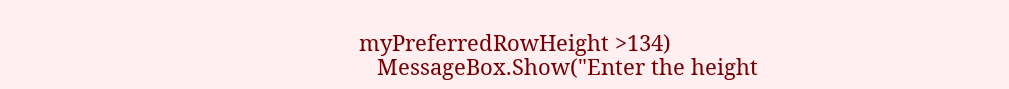myPreferredRowHeight >134)
   MessageBox.Show("Enter the height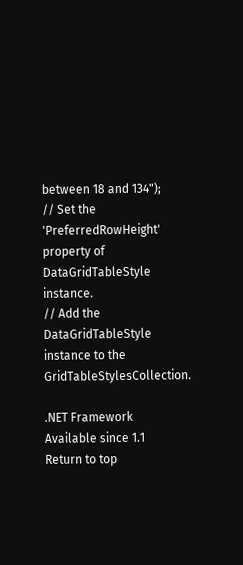between 18 and 134");
// Set the 'PreferredRowHeight' property of DataGridTableStyle instance.
// Add the DataGridTableStyle instance to the GridTableStylesCollection.

.NET Framework
Available since 1.1
Return to top